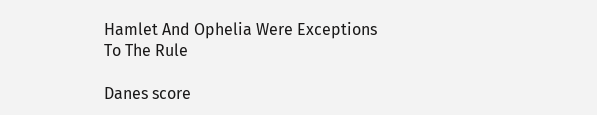Hamlet And Ophelia Were Exceptions To The Rule

Danes score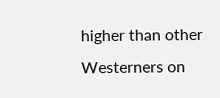higher than other Westerners on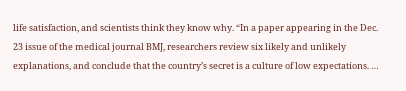life satisfaction, and scientists think they know why. “In a paper appearing in the Dec. 23 issue of the medical journal BMJ, researchers review six likely and unlikely explanations, and conclude that the country’s secret is a culture of low expectations. …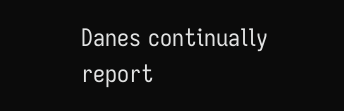Danes continually report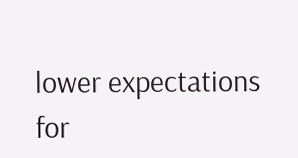lower expectations for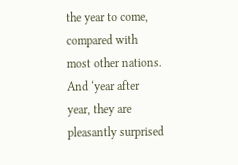the year to come, compared with most other nations. And ‘year after year, they are pleasantly surprised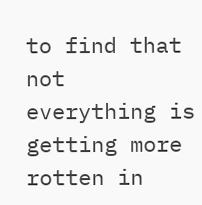to find that not everything is getting more rotten in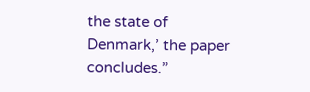the state of Denmark,’ the paper concludes.”